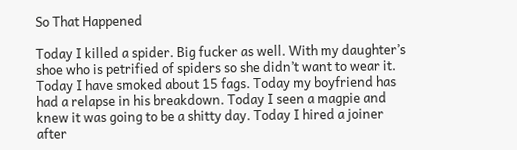So That Happened

Today I killed a spider. Big fucker as well. With my daughter’s shoe who is petrified of spiders so she didn’t want to wear it. Today I have smoked about 15 fags. Today my boyfriend has had a relapse in his breakdown. Today I seen a magpie and knew it was going to be a shitty day. Today I hired a joiner after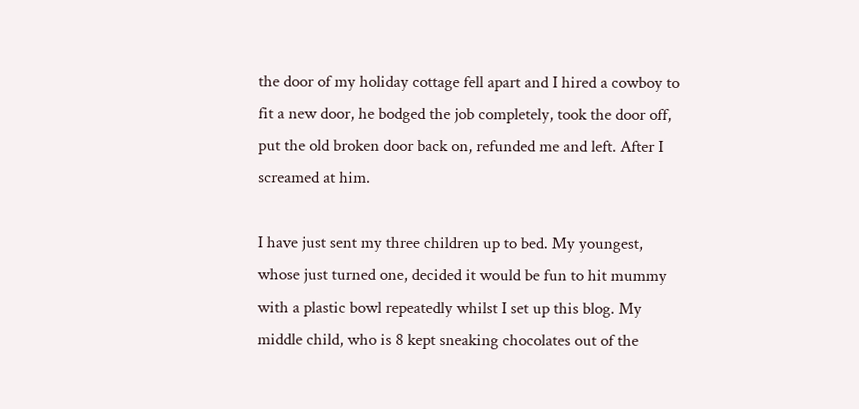the door of my holiday cottage fell apart and I hired a cowboy to fit a new door, he bodged the job completely, took the door off, put the old broken door back on, refunded me and left. After I screamed at him.

I have just sent my three children up to bed. My youngest, whose just turned one, decided it would be fun to hit mummy with a plastic bowl repeatedly whilst I set up this blog. My middle child, who is 8 kept sneaking chocolates out of the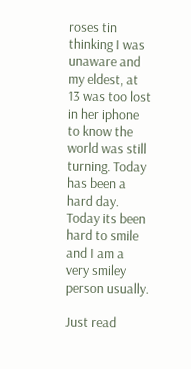roses tin thinking I was unaware and my eldest, at 13 was too lost in her iphone to know the world was still turning. Today has been a hard day. Today its been hard to smile and I am a very smiley person usually.

Just read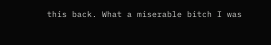this back. What a miserable bitch I was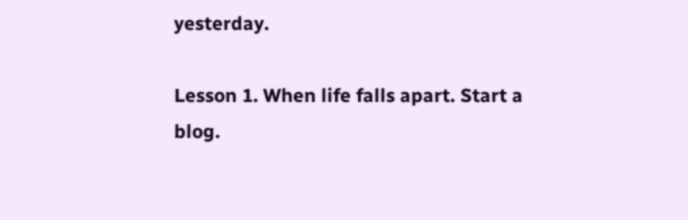yesterday.

Lesson 1. When life falls apart. Start a blog.